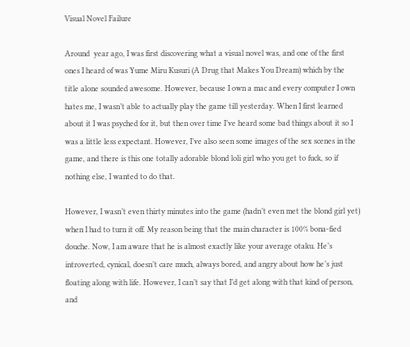Visual Novel Failure

Around  year ago, I was first discovering what a visual novel was, and one of the first ones I heard of was Yume Miru Kusuri (A Drug that Makes You Dream) which by the title alone sounded awesome. However, because I own a mac and every computer I own hates me, I wasn’t able to actually play the game till yesterday. When I first learned about it I was psyched for it, but then over time I’ve heard some bad things about it so I was a little less expectant. However, I’ve also seen some images of the sex scenes in the game, and there is this one totally adorable blond loli girl who you get to fuck, so if nothing else, I wanted to do that.

However, I wasn’t even thirty minutes into the game (hadn’t even met the blond girl yet) when I had to turn it off. My reason being that the main character is 100% bona-fied douche. Now, I am aware that he is almost exactly like your average otaku. He’s introverted, cynical, doesn’t care much, always bored, and angry about how he’s just floating along with life. However, I can’t say that I’d get along with that kind of person, and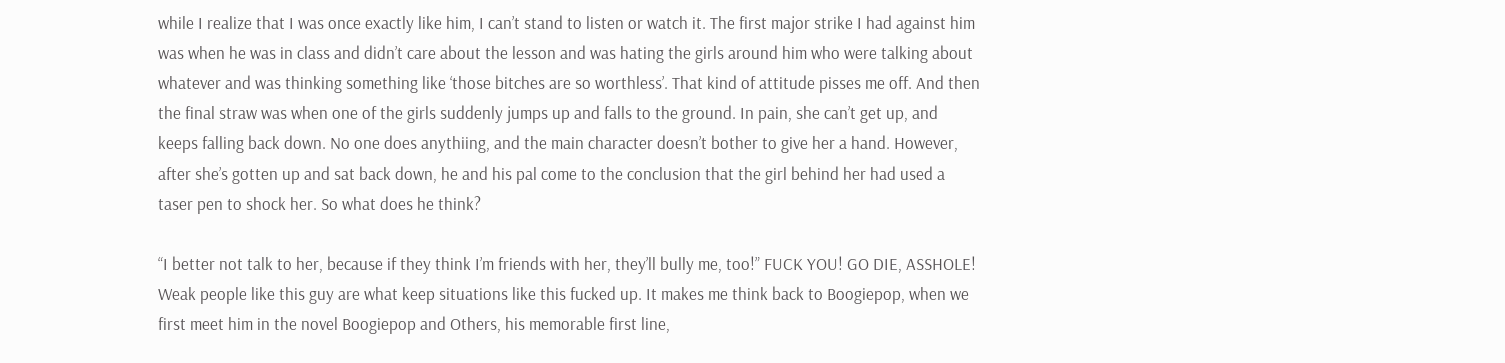while I realize that I was once exactly like him, I can’t stand to listen or watch it. The first major strike I had against him was when he was in class and didn’t care about the lesson and was hating the girls around him who were talking about whatever and was thinking something like ‘those bitches are so worthless’. That kind of attitude pisses me off. And then the final straw was when one of the girls suddenly jumps up and falls to the ground. In pain, she can’t get up, and keeps falling back down. No one does anythiing, and the main character doesn’t bother to give her a hand. However, after she’s gotten up and sat back down, he and his pal come to the conclusion that the girl behind her had used a taser pen to shock her. So what does he think?

“I better not talk to her, because if they think I’m friends with her, they’ll bully me, too!” FUCK YOU! GO DIE, ASSHOLE! Weak people like this guy are what keep situations like this fucked up. It makes me think back to Boogiepop, when we first meet him in the novel Boogiepop and Others, his memorable first line,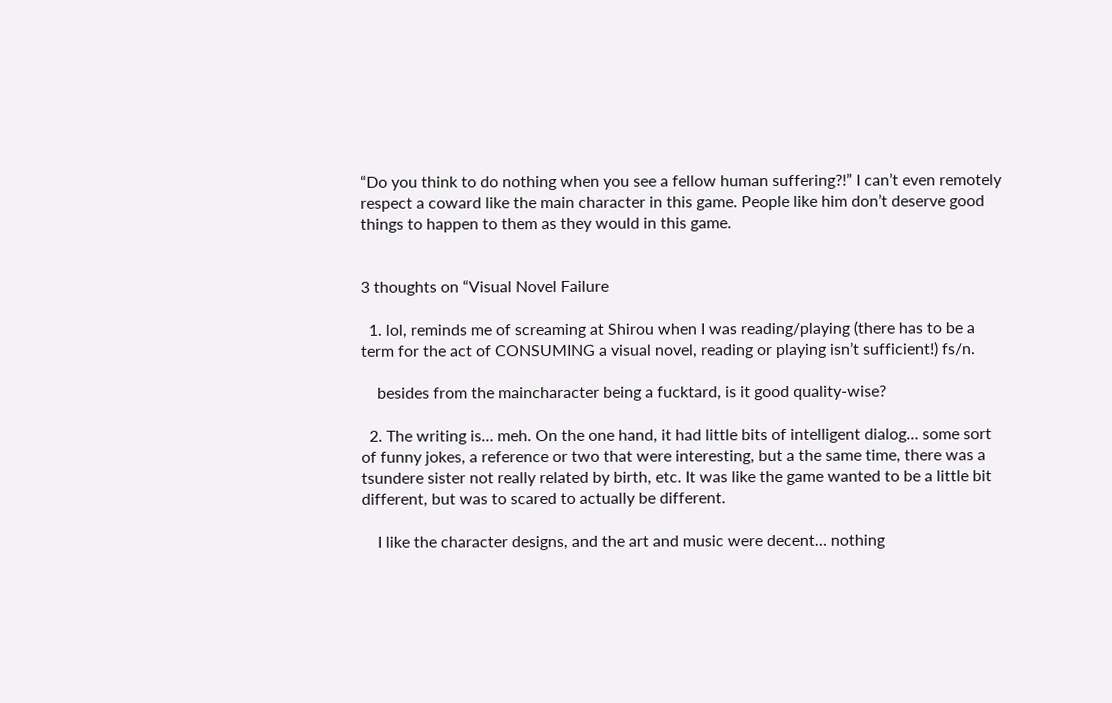“Do you think to do nothing when you see a fellow human suffering?!” I can’t even remotely respect a coward like the main character in this game. People like him don’t deserve good things to happen to them as they would in this game.


3 thoughts on “Visual Novel Failure

  1. lol, reminds me of screaming at Shirou when I was reading/playing (there has to be a term for the act of CONSUMING a visual novel, reading or playing isn’t sufficient!) fs/n.

    besides from the maincharacter being a fucktard, is it good quality-wise?

  2. The writing is… meh. On the one hand, it had little bits of intelligent dialog… some sort of funny jokes, a reference or two that were interesting, but a the same time, there was a tsundere sister not really related by birth, etc. It was like the game wanted to be a little bit different, but was to scared to actually be different.

    I like the character designs, and the art and music were decent… nothing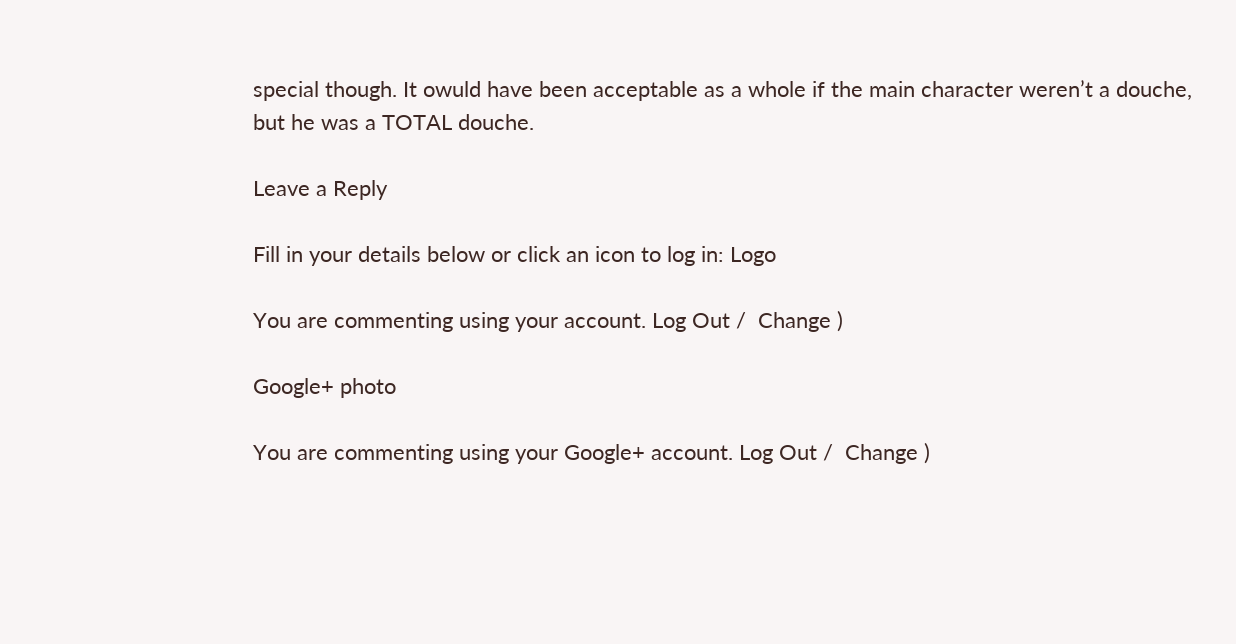special though. It owuld have been acceptable as a whole if the main character weren’t a douche, but he was a TOTAL douche.

Leave a Reply

Fill in your details below or click an icon to log in: Logo

You are commenting using your account. Log Out /  Change )

Google+ photo

You are commenting using your Google+ account. Log Out /  Change )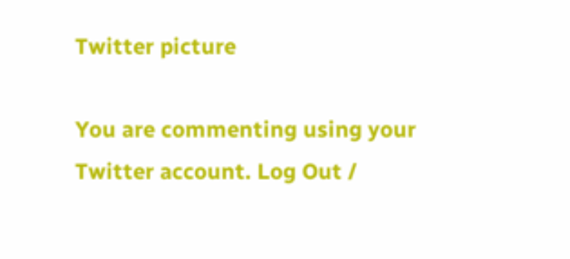Twitter picture

You are commenting using your Twitter account. Log Out /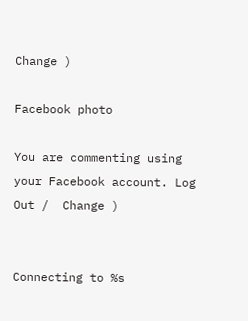Change )

Facebook photo

You are commenting using your Facebook account. Log Out /  Change )


Connecting to %s